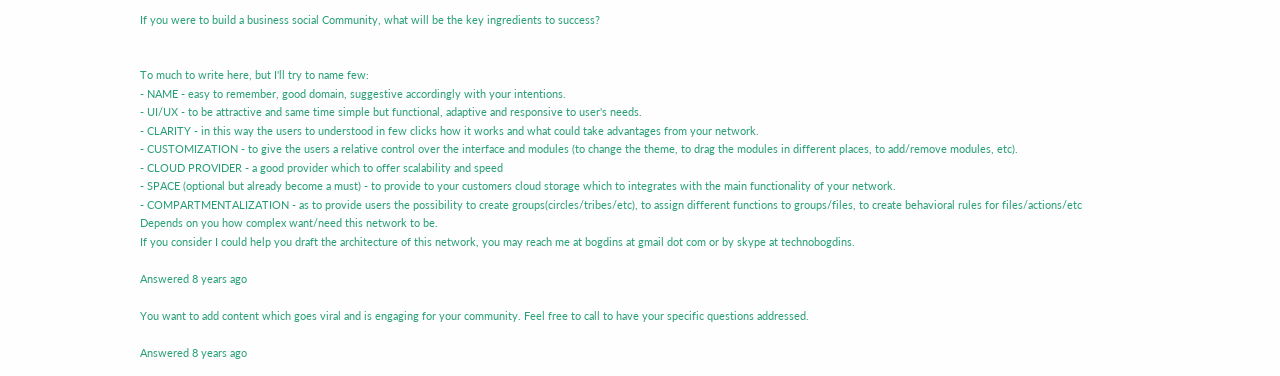If you were to build a business social Community, what will be the key ingredients to success?


To much to write here, but I'll try to name few:
- NAME - easy to remember, good domain, suggestive accordingly with your intentions.
- UI/UX - to be attractive and same time simple but functional, adaptive and responsive to user's needs.
- CLARITY - in this way the users to understood in few clicks how it works and what could take advantages from your network.
- CUSTOMIZATION - to give the users a relative control over the interface and modules (to change the theme, to drag the modules in different places, to add/remove modules, etc).
- CLOUD PROVIDER - a good provider which to offer scalability and speed
- SPACE (optional but already become a must) - to provide to your customers cloud storage which to integrates with the main functionality of your network.
- COMPARTMENTALIZATION - as to provide users the possibility to create groups(circles/tribes/etc), to assign different functions to groups/files, to create behavioral rules for files/actions/etc
Depends on you how complex want/need this network to be.
If you consider I could help you draft the architecture of this network, you may reach me at bogdins at gmail dot com or by skype at technobogdins.

Answered 8 years ago

You want to add content which goes viral and is engaging for your community. Feel free to call to have your specific questions addressed.

Answered 8 years ago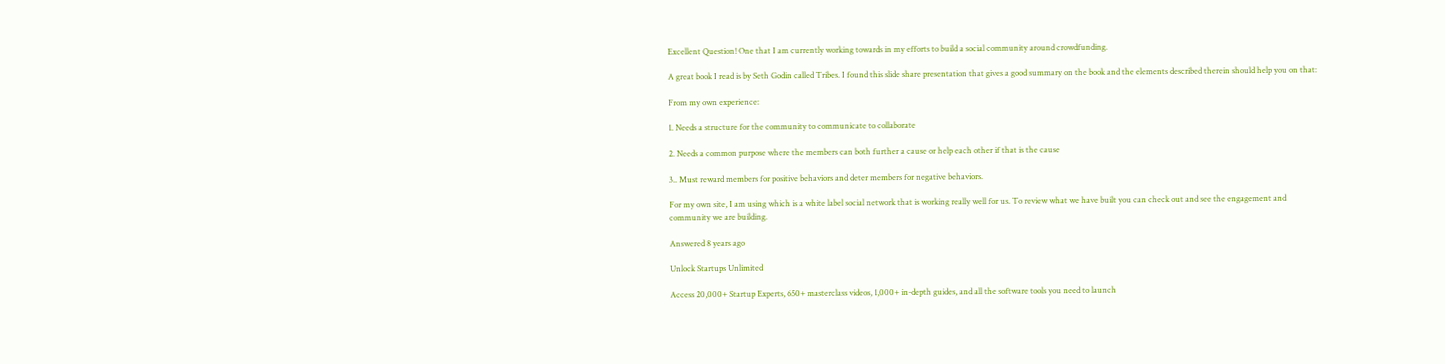Excellent Question! One that I am currently working towards in my efforts to build a social community around crowdfunding.

A great book I read is by Seth Godin called Tribes. I found this slide share presentation that gives a good summary on the book and the elements described therein should help you on that:

From my own experience:

1. Needs a structure for the community to communicate to collaborate

2. Needs a common purpose where the members can both further a cause or help each other if that is the cause

3.. Must reward members for positive behaviors and deter members for negative behaviors.

For my own site, I am using which is a white label social network that is working really well for us. To review what we have built you can check out and see the engagement and community we are building.

Answered 8 years ago

Unlock Startups Unlimited

Access 20,000+ Startup Experts, 650+ masterclass videos, 1,000+ in-depth guides, and all the software tools you need to launch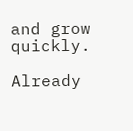and grow quickly.

Already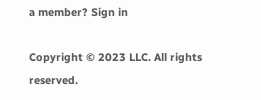a member? Sign in

Copyright © 2023 LLC. All rights reserved.